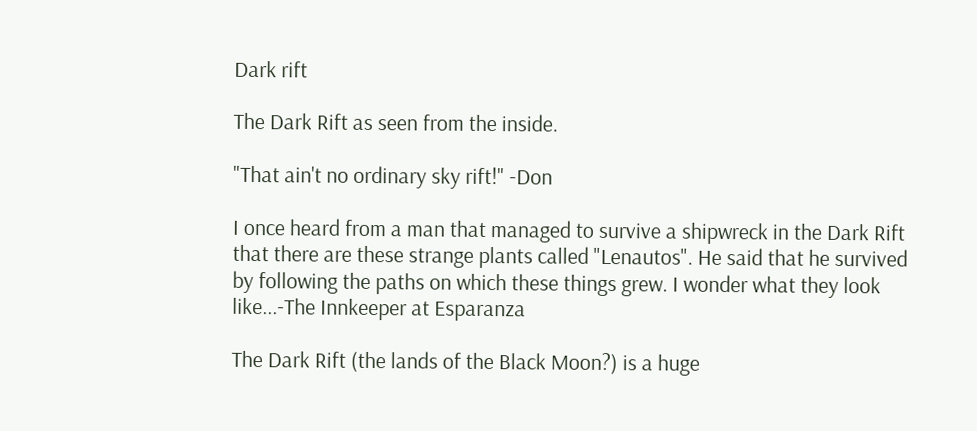Dark rift

The Dark Rift as seen from the inside.

"That ain't no ordinary sky rift!" -Don

I once heard from a man that managed to survive a shipwreck in the Dark Rift that there are these strange plants called "Lenautos". He said that he survived by following the paths on which these things grew. I wonder what they look like...-The Innkeeper at Esparanza

The Dark Rift (the lands of the Black Moon?) is a huge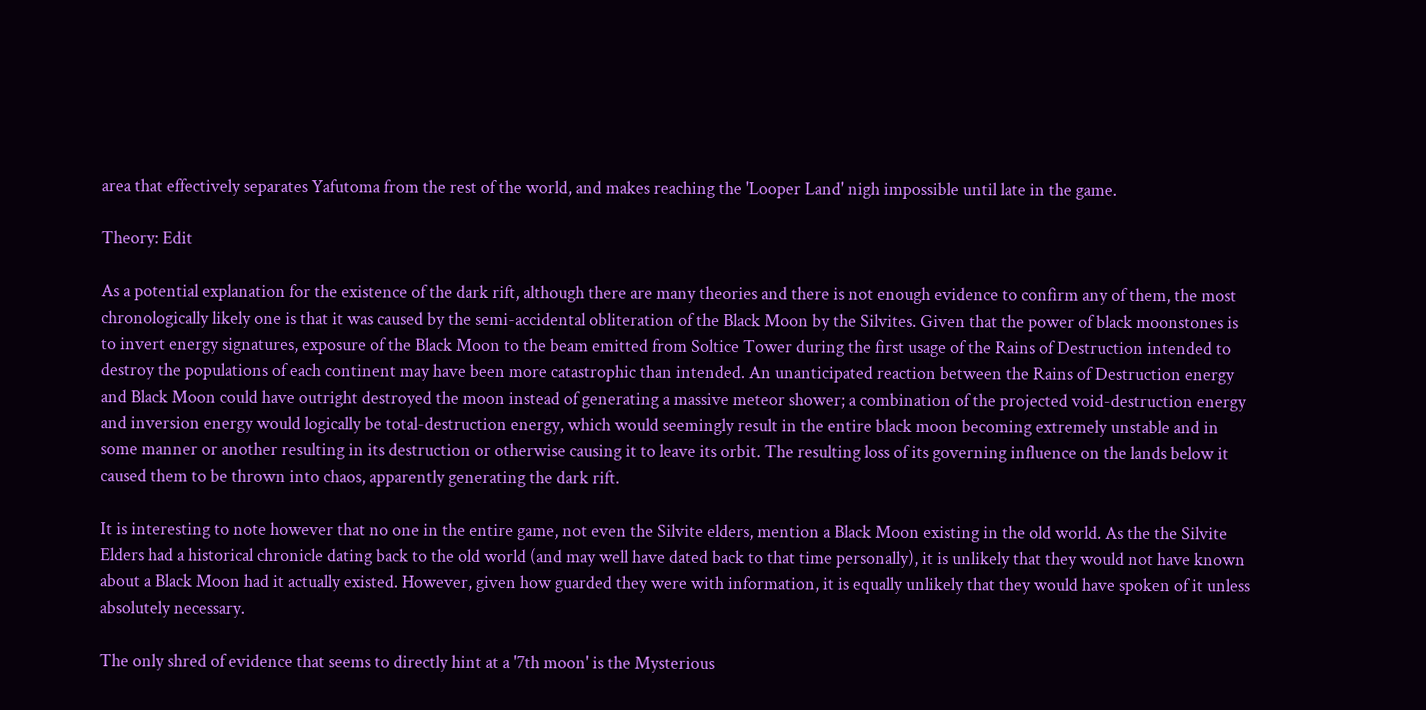area that effectively separates Yafutoma from the rest of the world, and makes reaching the 'Looper Land' nigh impossible until late in the game.

Theory: Edit

As a potential explanation for the existence of the dark rift, although there are many theories and there is not enough evidence to confirm any of them, the most chronologically likely one is that it was caused by the semi-accidental obliteration of the Black Moon by the Silvites. Given that the power of black moonstones is to invert energy signatures, exposure of the Black Moon to the beam emitted from Soltice Tower during the first usage of the Rains of Destruction intended to destroy the populations of each continent may have been more catastrophic than intended. An unanticipated reaction between the Rains of Destruction energy and Black Moon could have outright destroyed the moon instead of generating a massive meteor shower; a combination of the projected void-destruction energy and inversion energy would logically be total-destruction energy, which would seemingly result in the entire black moon becoming extremely unstable and in some manner or another resulting in its destruction or otherwise causing it to leave its orbit. The resulting loss of its governing influence on the lands below it caused them to be thrown into chaos, apparently generating the dark rift.

It is interesting to note however that no one in the entire game, not even the Silvite elders, mention a Black Moon existing in the old world. As the the Silvite Elders had a historical chronicle dating back to the old world (and may well have dated back to that time personally), it is unlikely that they would not have known about a Black Moon had it actually existed. However, given how guarded they were with information, it is equally unlikely that they would have spoken of it unless absolutely necessary.

The only shred of evidence that seems to directly hint at a '7th moon' is the Mysterious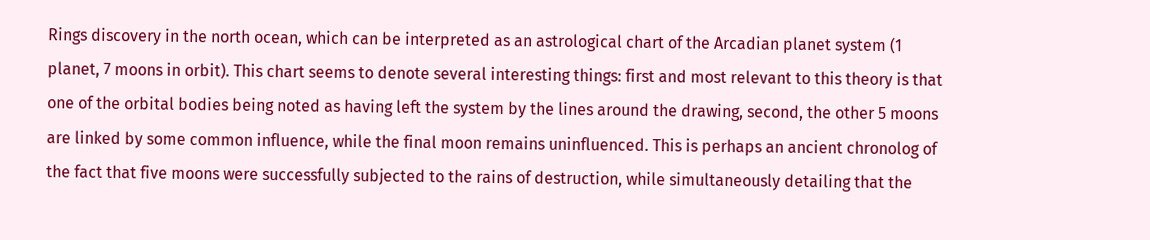Rings discovery in the north ocean, which can be interpreted as an astrological chart of the Arcadian planet system (1 planet, 7 moons in orbit). This chart seems to denote several interesting things: first and most relevant to this theory is that one of the orbital bodies being noted as having left the system by the lines around the drawing, second, the other 5 moons are linked by some common influence, while the final moon remains uninfluenced. This is perhaps an ancient chronolog of the fact that five moons were successfully subjected to the rains of destruction, while simultaneously detailing that the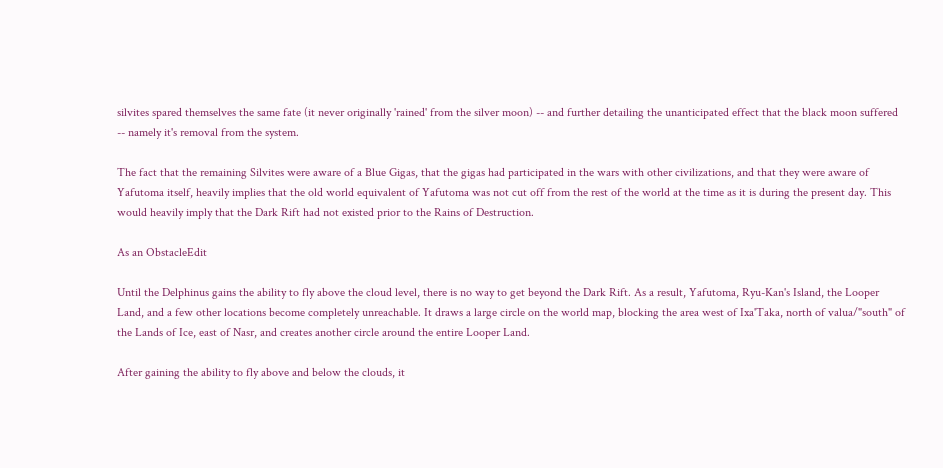silvites spared themselves the same fate (it never originally 'rained' from the silver moon) -- and further detailing the unanticipated effect that the black moon suffered -- namely it's removal from the system.

The fact that the remaining Silvites were aware of a Blue Gigas, that the gigas had participated in the wars with other civilizations, and that they were aware of Yafutoma itself, heavily implies that the old world equivalent of Yafutoma was not cut off from the rest of the world at the time as it is during the present day. This would heavily imply that the Dark Rift had not existed prior to the Rains of Destruction.

As an ObstacleEdit

Until the Delphinus gains the ability to fly above the cloud level, there is no way to get beyond the Dark Rift. As a result, Yafutoma, Ryu-Kan's Island, the Looper Land, and a few other locations become completely unreachable. It draws a large circle on the world map, blocking the area west of Ixa'Taka, north of valua/"south" of the Lands of Ice, east of Nasr, and creates another circle around the entire Looper Land.

After gaining the ability to fly above and below the clouds, it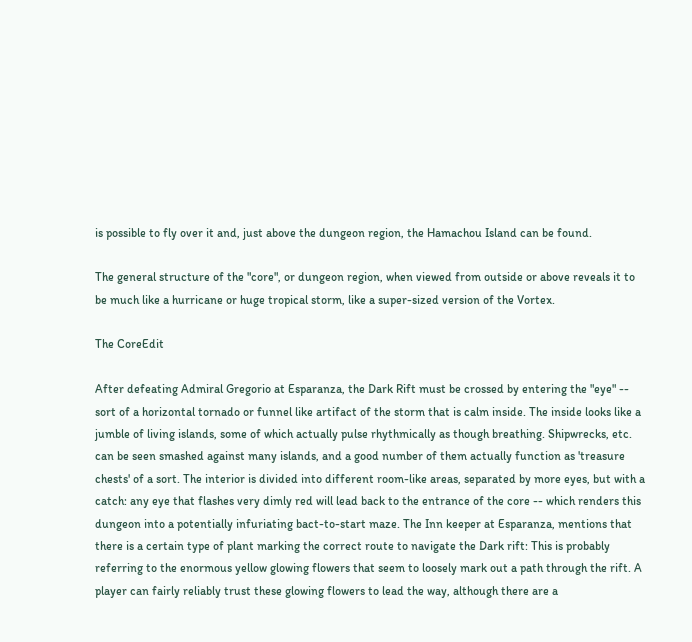is possible to fly over it and, just above the dungeon region, the Hamachou Island can be found.

The general structure of the "core", or dungeon region, when viewed from outside or above reveals it to be much like a hurricane or huge tropical storm, like a super-sized version of the Vortex.

The CoreEdit

After defeating Admiral Gregorio at Esparanza, the Dark Rift must be crossed by entering the "eye" -- sort of a horizontal tornado or funnel like artifact of the storm that is calm inside. The inside looks like a jumble of living islands, some of which actually pulse rhythmically as though breathing. Shipwrecks, etc. can be seen smashed against many islands, and a good number of them actually function as 'treasure chests' of a sort. The interior is divided into different room-like areas, separated by more eyes, but with a catch: any eye that flashes very dimly red will lead back to the entrance of the core -- which renders this dungeon into a potentially infuriating bact-to-start maze. The Inn keeper at Esparanza, mentions that there is a certain type of plant marking the correct route to navigate the Dark rift: This is probably referring to the enormous yellow glowing flowers that seem to loosely mark out a path through the rift. A player can fairly reliably trust these glowing flowers to lead the way, although there are a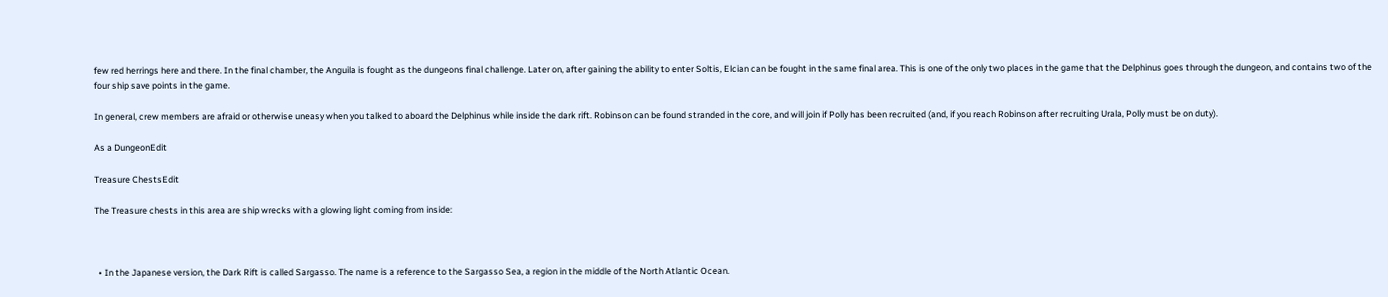few red herrings here and there. In the final chamber, the Anguila is fought as the dungeons final challenge. Later on, after gaining the ability to enter Soltis, Elcian can be fought in the same final area. This is one of the only two places in the game that the Delphinus goes through the dungeon, and contains two of the four ship save points in the game.

In general, crew members are afraid or otherwise uneasy when you talked to aboard the Delphinus while inside the dark rift. Robinson can be found stranded in the core, and will join if Polly has been recruited (and, if you reach Robinson after recruiting Urala, Polly must be on duty).

As a DungeonEdit

Treasure ChestsEdit

The Treasure chests in this area are ship wrecks with a glowing light coming from inside:



  • In the Japanese version, the Dark Rift is called Sargasso. The name is a reference to the Sargasso Sea, a region in the middle of the North Atlantic Ocean.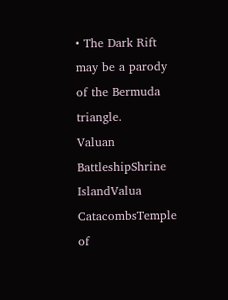• The Dark Rift may be a parody of the Bermuda triangle.
Valuan BattleshipShrine IslandValua CatacombsTemple of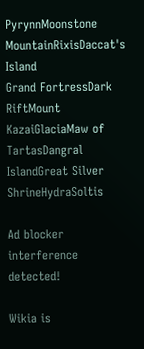PyrynnMoonstone MountainRixisDaccat's Island
Grand FortressDark RiftMount KazaiGlaciaMaw of TartasDangral IslandGreat Silver ShrineHydraSoltis

Ad blocker interference detected!

Wikia is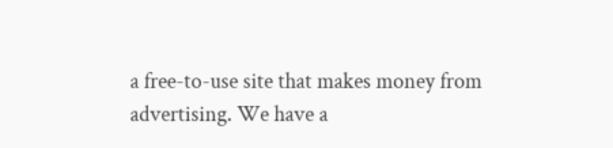a free-to-use site that makes money from advertising. We have a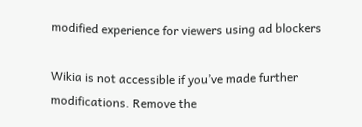modified experience for viewers using ad blockers

Wikia is not accessible if you’ve made further modifications. Remove the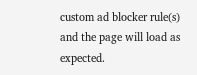custom ad blocker rule(s) and the page will load as expected.